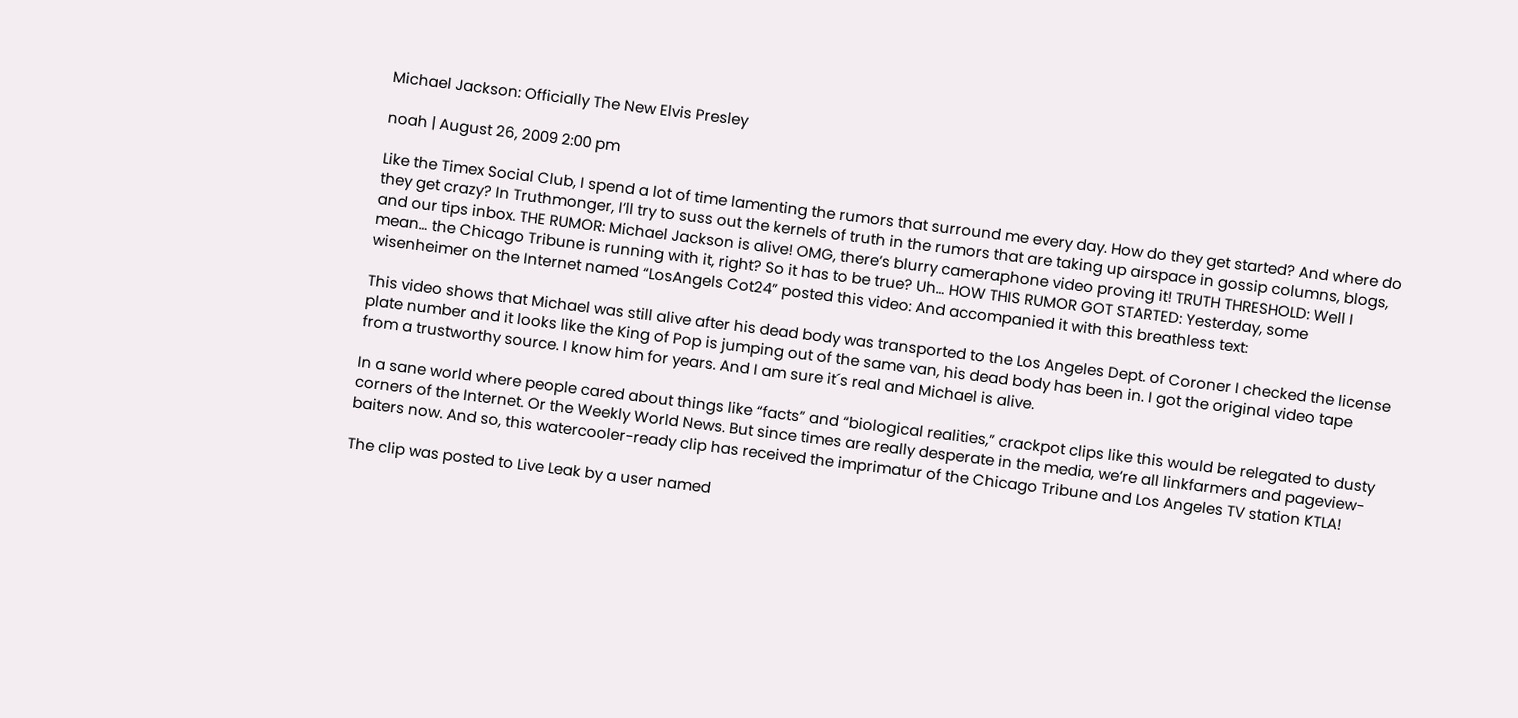Michael Jackson: Officially The New Elvis Presley

noah | August 26, 2009 2:00 pm

Like the Timex Social Club, I spend a lot of time lamenting the rumors that surround me every day. How do they get started? And where do they get crazy? In Truthmonger, I’ll try to suss out the kernels of truth in the rumors that are taking up airspace in gossip columns, blogs, and our tips inbox. THE RUMOR: Michael Jackson is alive! OMG, there’s blurry cameraphone video proving it! TRUTH THRESHOLD: Well I mean… the Chicago Tribune is running with it, right? So it has to be true? Uh… HOW THIS RUMOR GOT STARTED: Yesterday, some wisenheimer on the Internet named “LosAngels Cot24” posted this video: And accompanied it with this breathless text:

This video shows that Michael was still alive after his dead body was transported to the Los Angeles Dept. of Coroner I checked the license plate number and it looks like the King of Pop is jumping out of the same van, his dead body has been in. I got the original video tape from a trustworthy source. I know him for years. And I am sure it´s real and Michael is alive.

In a sane world where people cared about things like “facts” and “biological realities,” crackpot clips like this would be relegated to dusty corners of the Internet. Or the Weekly World News. But since times are really desperate in the media, we’re all linkfarmers and pageview-baiters now. And so, this watercooler-ready clip has received the imprimatur of the Chicago Tribune and Los Angeles TV station KTLA!

The clip was posted to Live Leak by a user named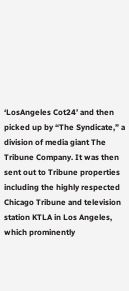‘LosAngeles Cot24’ and then picked up by “The Syndicate,” a division of media giant The Tribune Company. It was then sent out to Tribune properties including the highly respected Chicago Tribune and television station KTLA in Los Angeles, which prominently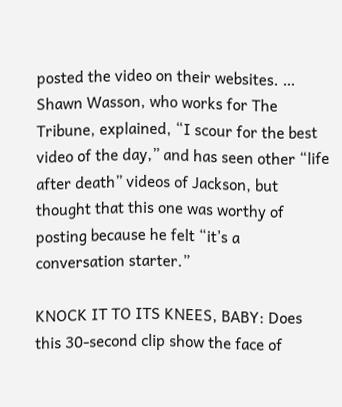posted the video on their websites. … Shawn Wasson, who works for The Tribune, explained, “I scour for the best video of the day,” and has seen other “life after death” videos of Jackson, but thought that this one was worthy of posting because he felt “it’s a conversation starter.”

KNOCK IT TO ITS KNEES, BABY: Does this 30-second clip show the face of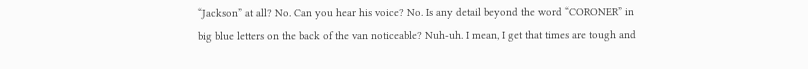“Jackson” at all? No. Can you hear his voice? No. Is any detail beyond the word “CORONER” in big blue letters on the back of the van noticeable? Nuh-uh. I mean, I get that times are tough and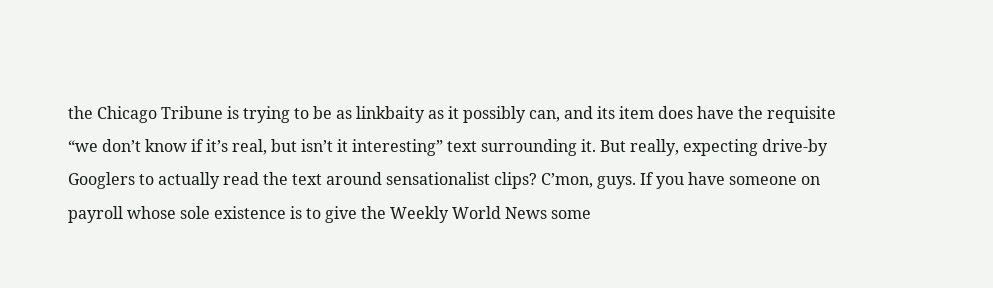the Chicago Tribune is trying to be as linkbaity as it possibly can, and its item does have the requisite “we don’t know if it’s real, but isn’t it interesting” text surrounding it. But really, expecting drive-by Googlers to actually read the text around sensationalist clips? C’mon, guys. If you have someone on payroll whose sole existence is to give the Weekly World News some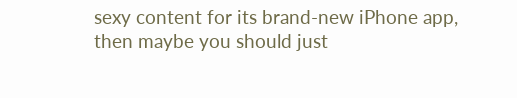sexy content for its brand-new iPhone app, then maybe you should just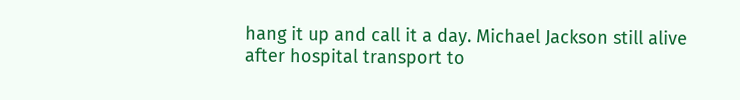hang it up and call it a day. Michael Jackson still alive after hospital transport to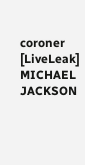coroner [LiveLeak] MICHAEL JACKSON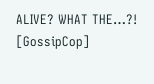ALIVE? WHAT THE…?! [GossipCop]